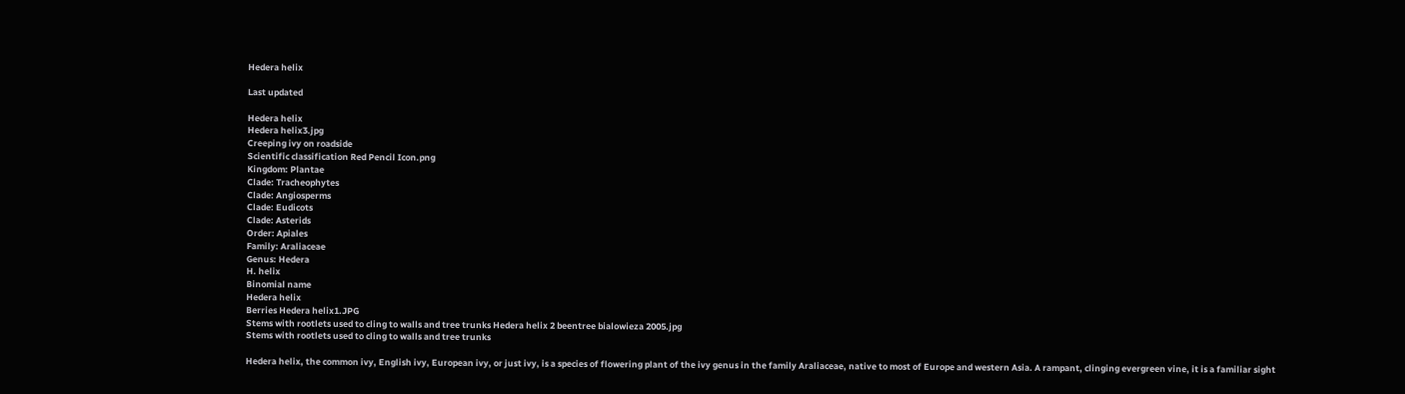Hedera helix

Last updated

Hedera helix
Hedera helix3.jpg
Creeping ivy on roadside
Scientific classification Red Pencil Icon.png
Kingdom: Plantae
Clade: Tracheophytes
Clade: Angiosperms
Clade: Eudicots
Clade: Asterids
Order: Apiales
Family: Araliaceae
Genus: Hedera
H. helix
Binomial name
Hedera helix
Berries Hedera helix1.JPG
Stems with rootlets used to cling to walls and tree trunks Hedera helix 2 beentree bialowieza 2005.jpg
Stems with rootlets used to cling to walls and tree trunks

Hedera helix, the common ivy, English ivy, European ivy, or just ivy, is a species of flowering plant of the ivy genus in the family Araliaceae, native to most of Europe and western Asia. A rampant, clinging evergreen vine, it is a familiar sight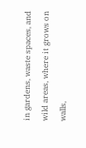in gardens, waste spaces, and wild areas, where it grows on walls,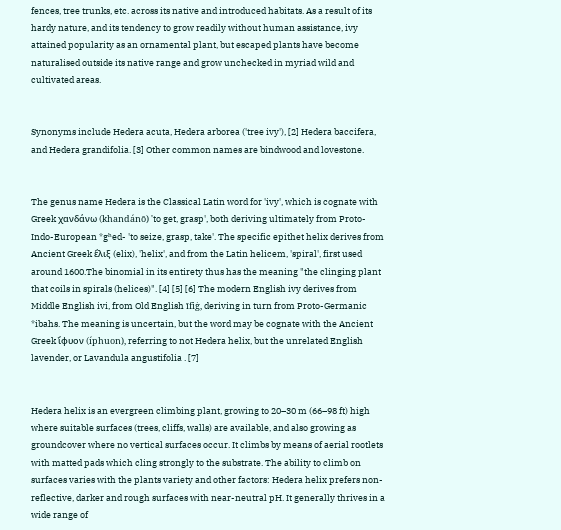fences, tree trunks, etc. across its native and introduced habitats. As a result of its hardy nature, and its tendency to grow readily without human assistance, ivy attained popularity as an ornamental plant, but escaped plants have become naturalised outside its native range and grow unchecked in myriad wild and cultivated areas.


Synonyms include Hedera acuta, Hedera arborea ('tree ivy'), [2] Hedera baccifera, and Hedera grandifolia. [3] Other common names are bindwood and lovestone.


The genus name Hedera is the Classical Latin word for 'ivy', which is cognate with Greek χανδάνω (khandánō) 'to get, grasp', both deriving ultimately from Proto-Indo-European *gʰed- 'to seize, grasp, take'. The specific epithet helix derives from Ancient Greek ἕλιξ (elix), 'helix', and from the Latin helicem, 'spiral', first used around 1600.The binomial in its entirety thus has the meaning "the clinging plant that coils in spirals (helices)". [4] [5] [6] The modern English ivy derives from Middle English ivi, from Old English īfiġ, deriving in turn from Proto-Germanic *ibahs. The meaning is uncertain, but the word may be cognate with the Ancient Greek ἴφυον (íphuon), referring to not Hedera helix, but the unrelated English lavender, or Lavandula angustifolia . [7]


Hedera helix is an evergreen climbing plant, growing to 20–30 m (66–98 ft) high where suitable surfaces (trees, cliffs, walls) are available, and also growing as groundcover where no vertical surfaces occur. It climbs by means of aerial rootlets with matted pads which cling strongly to the substrate. The ability to climb on surfaces varies with the plants variety and other factors: Hedera helix prefers non-reflective, darker and rough surfaces with near-neutral pH. It generally thrives in a wide range of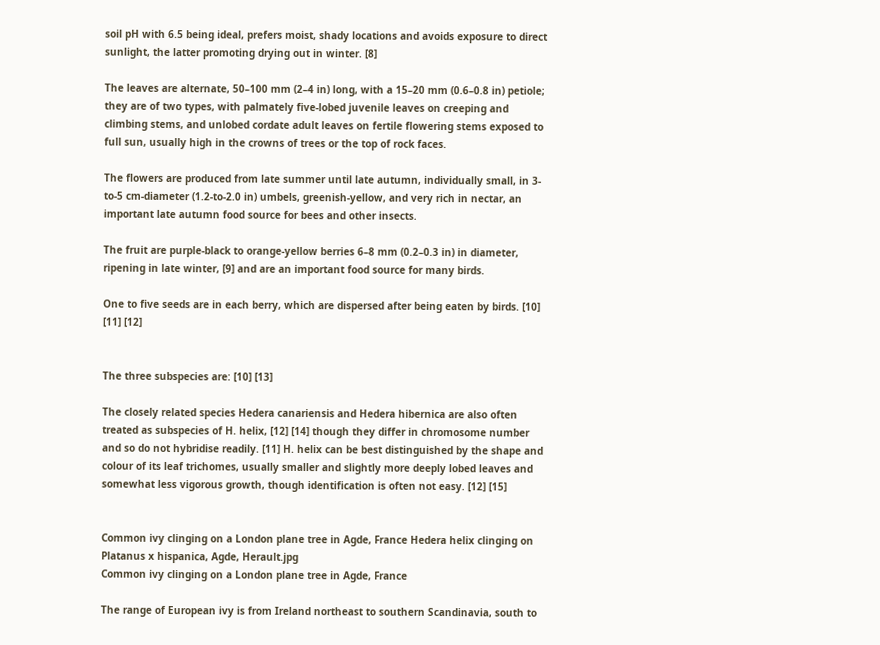soil pH with 6.5 being ideal, prefers moist, shady locations and avoids exposure to direct sunlight, the latter promoting drying out in winter. [8]

The leaves are alternate, 50–100 mm (2–4 in) long, with a 15–20 mm (0.6–0.8 in) petiole; they are of two types, with palmately five-lobed juvenile leaves on creeping and climbing stems, and unlobed cordate adult leaves on fertile flowering stems exposed to full sun, usually high in the crowns of trees or the top of rock faces.

The flowers are produced from late summer until late autumn, individually small, in 3-to-5 cm-diameter (1.2-to-2.0 in) umbels, greenish-yellow, and very rich in nectar, an important late autumn food source for bees and other insects.

The fruit are purple-black to orange-yellow berries 6–8 mm (0.2–0.3 in) in diameter, ripening in late winter, [9] and are an important food source for many birds.

One to five seeds are in each berry, which are dispersed after being eaten by birds. [10] [11] [12]


The three subspecies are: [10] [13]

The closely related species Hedera canariensis and Hedera hibernica are also often treated as subspecies of H. helix, [12] [14] though they differ in chromosome number and so do not hybridise readily. [11] H. helix can be best distinguished by the shape and colour of its leaf trichomes, usually smaller and slightly more deeply lobed leaves and somewhat less vigorous growth, though identification is often not easy. [12] [15]


Common ivy clinging on a London plane tree in Agde, France Hedera helix clinging on Platanus x hispanica, Agde, Herault.jpg
Common ivy clinging on a London plane tree in Agde, France

The range of European ivy is from Ireland northeast to southern Scandinavia, south to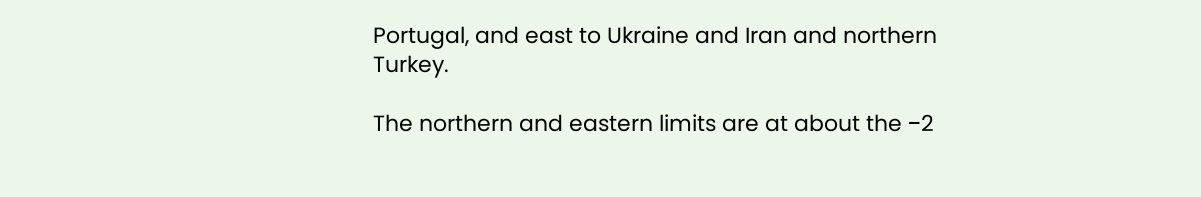Portugal, and east to Ukraine and Iran and northern Turkey.

The northern and eastern limits are at about the −2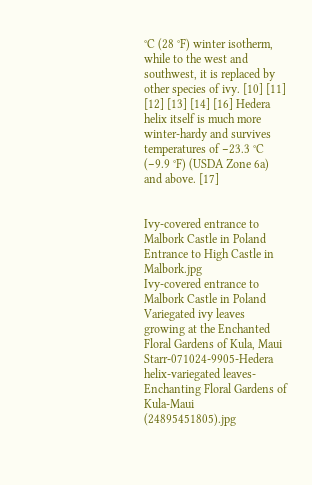°C (28 °F) winter isotherm, while to the west and southwest, it is replaced by other species of ivy. [10] [11] [12] [13] [14] [16] Hedera helix itself is much more winter-hardy and survives temperatures of −23.3 °C (−9.9 °F) (USDA Zone 6a) and above. [17]


Ivy-covered entrance to Malbork Castle in Poland Entrance to High Castle in Malbork.jpg
Ivy-covered entrance to Malbork Castle in Poland
Variegated ivy leaves growing at the Enchanted Floral Gardens of Kula, Maui Starr-071024-9905-Hedera helix-variegated leaves-Enchanting Floral Gardens of Kula-Maui (24895451805).jpg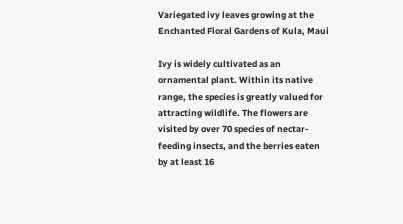Variegated ivy leaves growing at the Enchanted Floral Gardens of Kula, Maui

Ivy is widely cultivated as an ornamental plant. Within its native range, the species is greatly valued for attracting wildlife. The flowers are visited by over 70 species of nectar-feeding insects, and the berries eaten by at least 16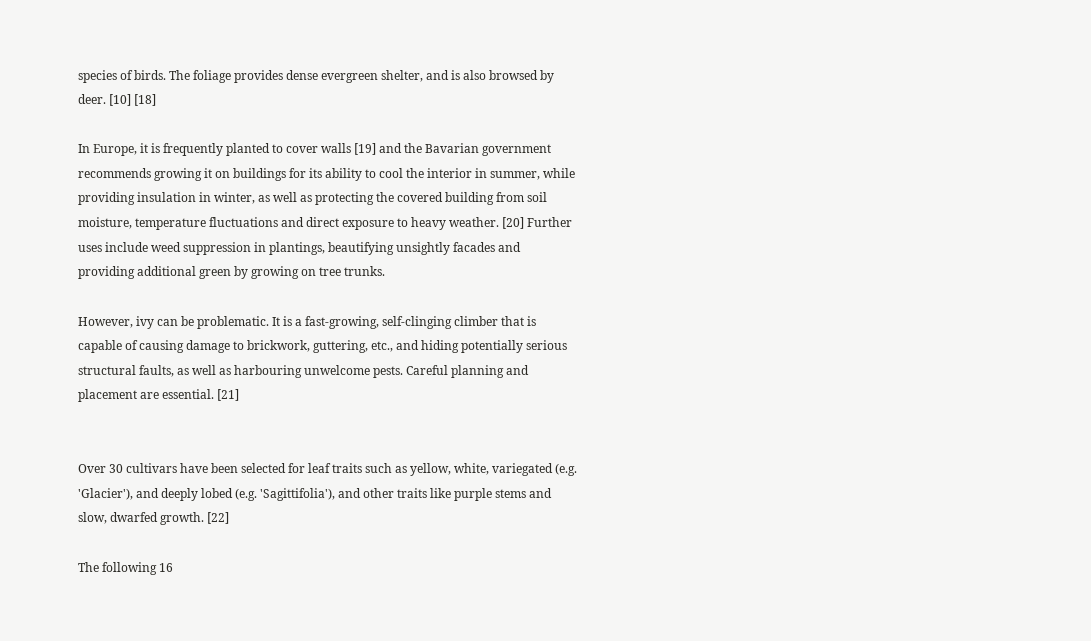species of birds. The foliage provides dense evergreen shelter, and is also browsed by deer. [10] [18]

In Europe, it is frequently planted to cover walls [19] and the Bavarian government recommends growing it on buildings for its ability to cool the interior in summer, while providing insulation in winter, as well as protecting the covered building from soil moisture, temperature fluctuations and direct exposure to heavy weather. [20] Further uses include weed suppression in plantings, beautifying unsightly facades and providing additional green by growing on tree trunks.

However, ivy can be problematic. It is a fast-growing, self-clinging climber that is capable of causing damage to brickwork, guttering, etc., and hiding potentially serious structural faults, as well as harbouring unwelcome pests. Careful planning and placement are essential. [21]


Over 30 cultivars have been selected for leaf traits such as yellow, white, variegated (e.g. 'Glacier'), and deeply lobed (e.g. 'Sagittifolia'), and other traits like purple stems and slow, dwarfed growth. [22]

The following 16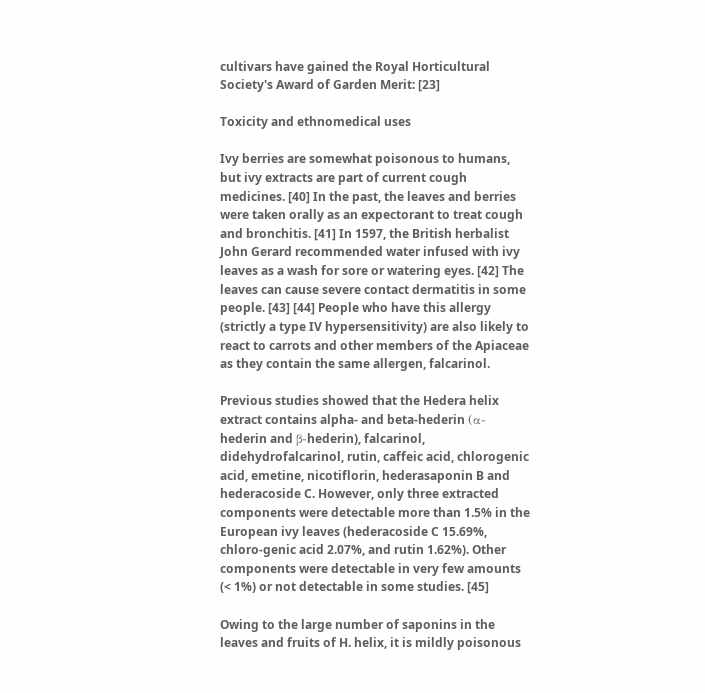cultivars have gained the Royal Horticultural Society's Award of Garden Merit: [23]

Toxicity and ethnomedical uses

Ivy berries are somewhat poisonous to humans, but ivy extracts are part of current cough medicines. [40] In the past, the leaves and berries were taken orally as an expectorant to treat cough and bronchitis. [41] In 1597, the British herbalist John Gerard recommended water infused with ivy leaves as a wash for sore or watering eyes. [42] The leaves can cause severe contact dermatitis in some people. [43] [44] People who have this allergy (strictly a type IV hypersensitivity) are also likely to react to carrots and other members of the Apiaceae as they contain the same allergen, falcarinol.

Previous studies showed that the Hedera helix extract contains alpha- and beta-hederin (α-hederin and β-hederin), falcarinol, didehydrofalcarinol, rutin, caffeic acid, chlorogenic acid, emetine, nicotiflorin, hederasaponin B and hederacoside C. However, only three extracted components were detectable more than 1.5% in the European ivy leaves (hederacoside C 15.69%, chloro-genic acid 2.07%, and rutin 1.62%). Other components were detectable in very few amounts (< 1%) or not detectable in some studies. [45]

Owing to the large number of saponins in the leaves and fruits of H. helix, it is mildly poisonous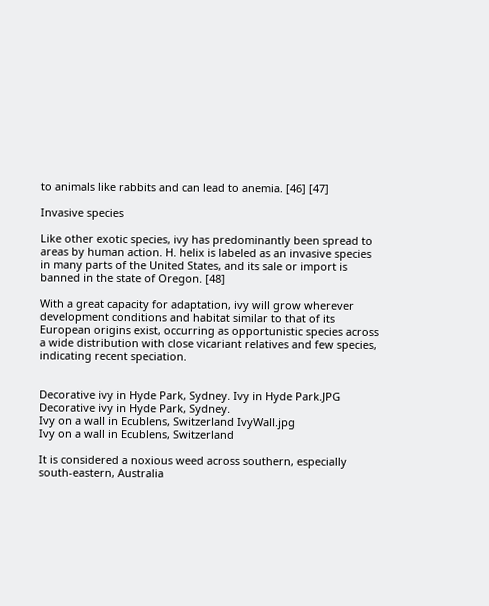to animals like rabbits and can lead to anemia. [46] [47]

Invasive species

Like other exotic species, ivy has predominantly been spread to areas by human action. H. helix is labeled as an invasive species in many parts of the United States, and its sale or import is banned in the state of Oregon. [48]

With a great capacity for adaptation, ivy will grow wherever development conditions and habitat similar to that of its European origins exist, occurring as opportunistic species across a wide distribution with close vicariant relatives and few species, indicating recent speciation.


Decorative ivy in Hyde Park, Sydney. Ivy in Hyde Park.JPG
Decorative ivy in Hyde Park, Sydney.
Ivy on a wall in Ecublens, Switzerland IvyWall.jpg
Ivy on a wall in Ecublens, Switzerland

It is considered a noxious weed across southern, especially south-eastern, Australia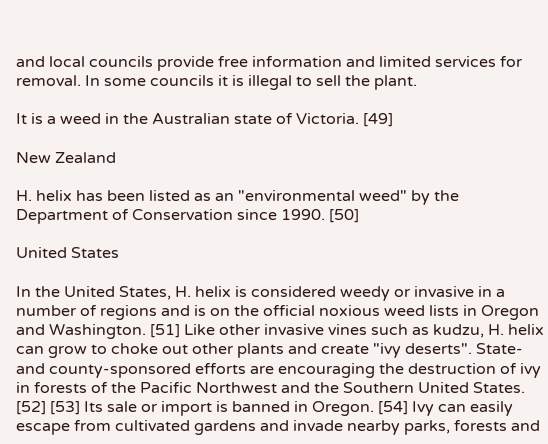and local councils provide free information and limited services for removal. In some councils it is illegal to sell the plant.

It is a weed in the Australian state of Victoria. [49]

New Zealand

H. helix has been listed as an "environmental weed" by the Department of Conservation since 1990. [50]

United States

In the United States, H. helix is considered weedy or invasive in a number of regions and is on the official noxious weed lists in Oregon and Washington. [51] Like other invasive vines such as kudzu, H. helix can grow to choke out other plants and create "ivy deserts". State- and county-sponsored efforts are encouraging the destruction of ivy in forests of the Pacific Northwest and the Southern United States. [52] [53] Its sale or import is banned in Oregon. [54] Ivy can easily escape from cultivated gardens and invade nearby parks, forests and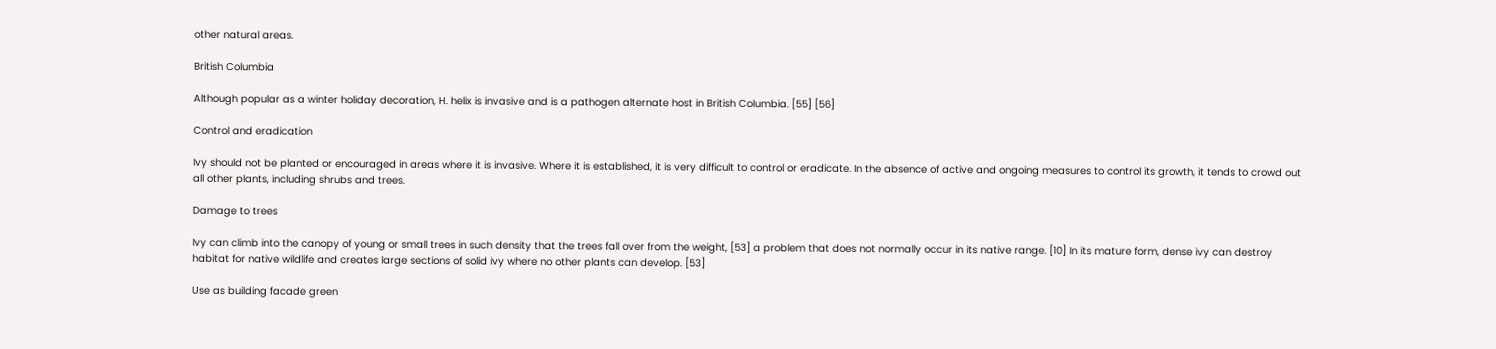other natural areas.

British Columbia

Although popular as a winter holiday decoration, H. helix is invasive and is a pathogen alternate host in British Columbia. [55] [56]

Control and eradication

Ivy should not be planted or encouraged in areas where it is invasive. Where it is established, it is very difficult to control or eradicate. In the absence of active and ongoing measures to control its growth, it tends to crowd out all other plants, including shrubs and trees.

Damage to trees

Ivy can climb into the canopy of young or small trees in such density that the trees fall over from the weight, [53] a problem that does not normally occur in its native range. [10] In its mature form, dense ivy can destroy habitat for native wildlife and creates large sections of solid ivy where no other plants can develop. [53]

Use as building facade green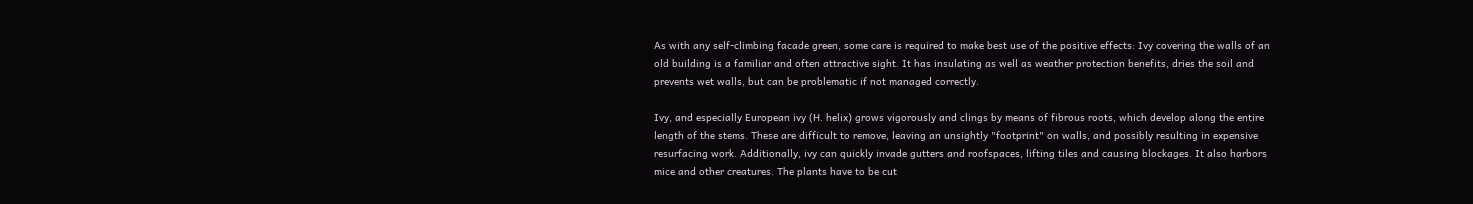As with any self-climbing facade green, some care is required to make best use of the positive effects: Ivy covering the walls of an old building is a familiar and often attractive sight. It has insulating as well as weather protection benefits, dries the soil and prevents wet walls, but can be problematic if not managed correctly.

Ivy, and especially European ivy (H. helix) grows vigorously and clings by means of fibrous roots, which develop along the entire length of the stems. These are difficult to remove, leaving an unsightly "footprint" on walls, and possibly resulting in expensive resurfacing work. Additionally, ivy can quickly invade gutters and roofspaces, lifting tiles and causing blockages. It also harbors mice and other creatures. The plants have to be cut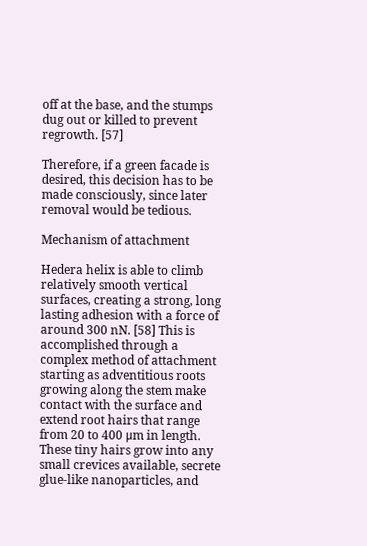off at the base, and the stumps dug out or killed to prevent regrowth. [57]

Therefore, if a green facade is desired, this decision has to be made consciously, since later removal would be tedious.

Mechanism of attachment

Hedera helix is able to climb relatively smooth vertical surfaces, creating a strong, long lasting adhesion with a force of around 300 nN. [58] This is accomplished through a complex method of attachment starting as adventitious roots growing along the stem make contact with the surface and extend root hairs that range from 20 to 400 μm in length. These tiny hairs grow into any small crevices available, secrete glue-like nanoparticles, and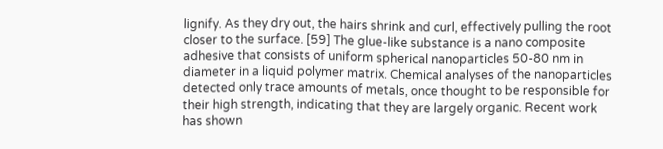lignify. As they dry out, the hairs shrink and curl, effectively pulling the root closer to the surface. [59] The glue-like substance is a nano composite adhesive that consists of uniform spherical nanoparticles 50-80 nm in diameter in a liquid polymer matrix. Chemical analyses of the nanoparticles detected only trace amounts of metals, once thought to be responsible for their high strength, indicating that they are largely organic. Recent work has shown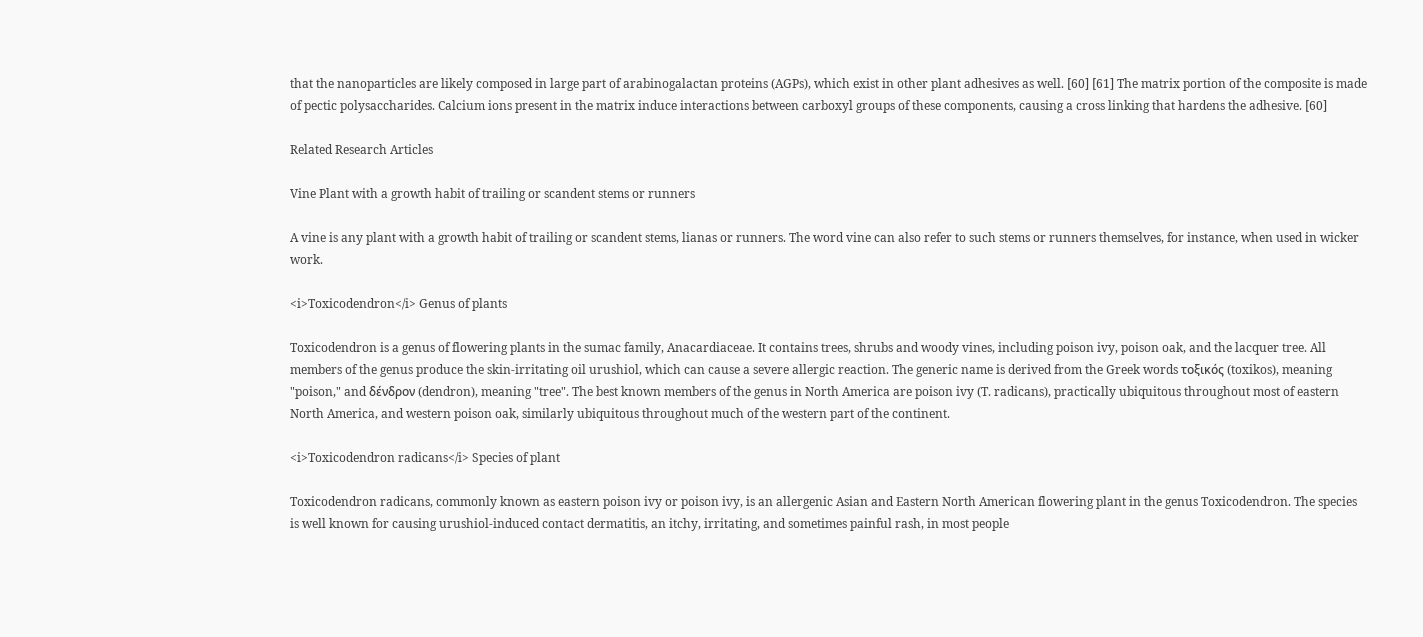that the nanoparticles are likely composed in large part of arabinogalactan proteins (AGPs), which exist in other plant adhesives as well. [60] [61] The matrix portion of the composite is made of pectic polysaccharides. Calcium ions present in the matrix induce interactions between carboxyl groups of these components, causing a cross linking that hardens the adhesive. [60]

Related Research Articles

Vine Plant with a growth habit of trailing or scandent stems or runners

A vine is any plant with a growth habit of trailing or scandent stems, lianas or runners. The word vine can also refer to such stems or runners themselves, for instance, when used in wicker work.

<i>Toxicodendron</i> Genus of plants

Toxicodendron is a genus of flowering plants in the sumac family, Anacardiaceae. It contains trees, shrubs and woody vines, including poison ivy, poison oak, and the lacquer tree. All members of the genus produce the skin-irritating oil urushiol, which can cause a severe allergic reaction. The generic name is derived from the Greek words τοξικός (toxikos), meaning "poison," and δένδρον (dendron), meaning "tree". The best known members of the genus in North America are poison ivy (T. radicans), practically ubiquitous throughout most of eastern North America, and western poison oak, similarly ubiquitous throughout much of the western part of the continent.

<i>Toxicodendron radicans</i> Species of plant

Toxicodendron radicans, commonly known as eastern poison ivy or poison ivy, is an allergenic Asian and Eastern North American flowering plant in the genus Toxicodendron. The species is well known for causing urushiol-induced contact dermatitis, an itchy, irritating, and sometimes painful rash, in most people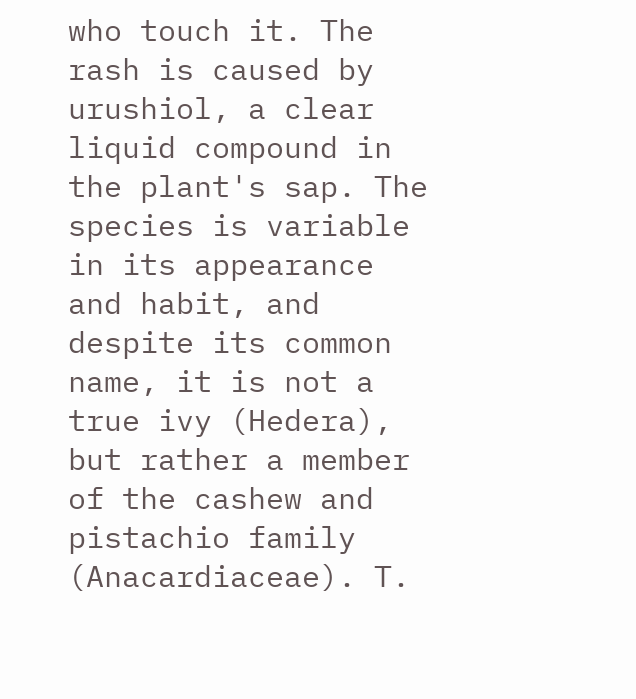who touch it. The rash is caused by urushiol, a clear liquid compound in the plant's sap. The species is variable in its appearance and habit, and despite its common name, it is not a true ivy (Hedera), but rather a member of the cashew and pistachio family (Anacardiaceae). T.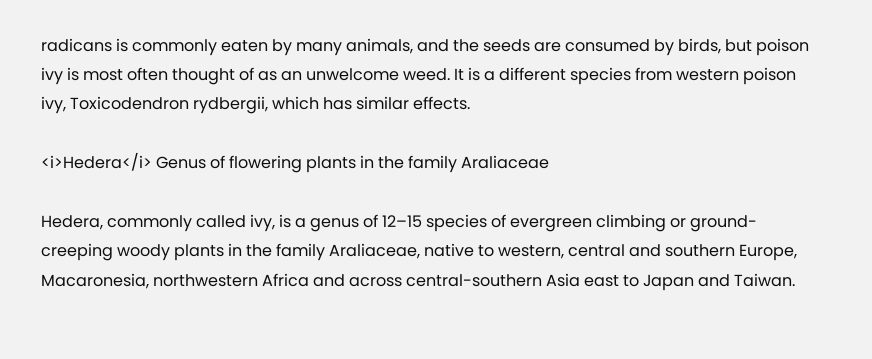radicans is commonly eaten by many animals, and the seeds are consumed by birds, but poison ivy is most often thought of as an unwelcome weed. It is a different species from western poison ivy, Toxicodendron rydbergii, which has similar effects.

<i>Hedera</i> Genus of flowering plants in the family Araliaceae

Hedera, commonly called ivy, is a genus of 12–15 species of evergreen climbing or ground-creeping woody plants in the family Araliaceae, native to western, central and southern Europe, Macaronesia, northwestern Africa and across central-southern Asia east to Japan and Taiwan.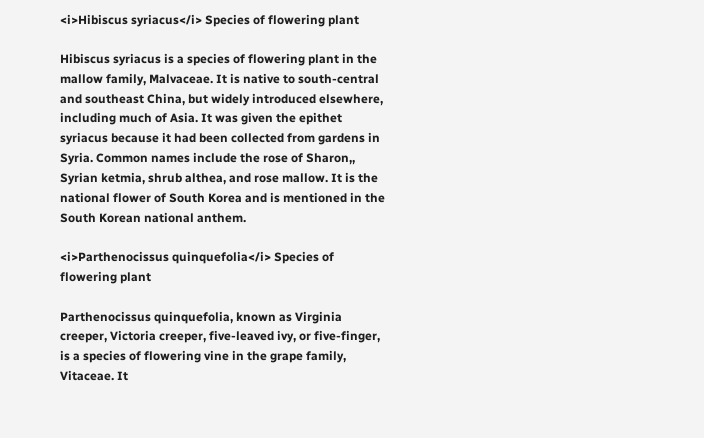<i>Hibiscus syriacus</i> Species of flowering plant

Hibiscus syriacus is a species of flowering plant in the mallow family, Malvaceae. It is native to south-central and southeast China, but widely introduced elsewhere, including much of Asia. It was given the epithet syriacus because it had been collected from gardens in Syria. Common names include the rose of Sharon,, Syrian ketmia, shrub althea, and rose mallow. It is the national flower of South Korea and is mentioned in the South Korean national anthem.

<i>Parthenocissus quinquefolia</i> Species of flowering plant

Parthenocissus quinquefolia, known as Virginia creeper, Victoria creeper, five-leaved ivy, or five-finger, is a species of flowering vine in the grape family, Vitaceae. It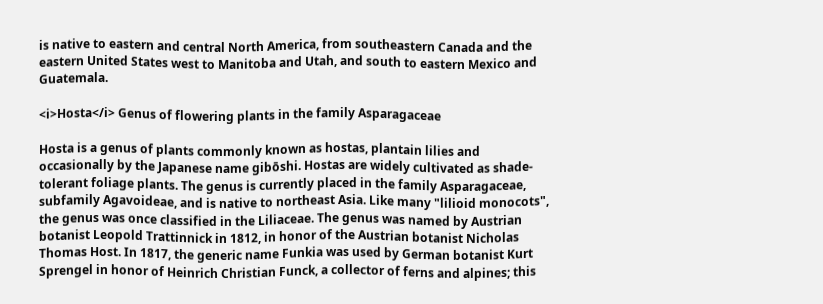is native to eastern and central North America, from southeastern Canada and the eastern United States west to Manitoba and Utah, and south to eastern Mexico and Guatemala.

<i>Hosta</i> Genus of flowering plants in the family Asparagaceae

Hosta is a genus of plants commonly known as hostas, plantain lilies and occasionally by the Japanese name gibōshi. Hostas are widely cultivated as shade-tolerant foliage plants. The genus is currently placed in the family Asparagaceae, subfamily Agavoideae, and is native to northeast Asia. Like many "lilioid monocots", the genus was once classified in the Liliaceae. The genus was named by Austrian botanist Leopold Trattinnick in 1812, in honor of the Austrian botanist Nicholas Thomas Host. In 1817, the generic name Funkia was used by German botanist Kurt Sprengel in honor of Heinrich Christian Funck, a collector of ferns and alpines; this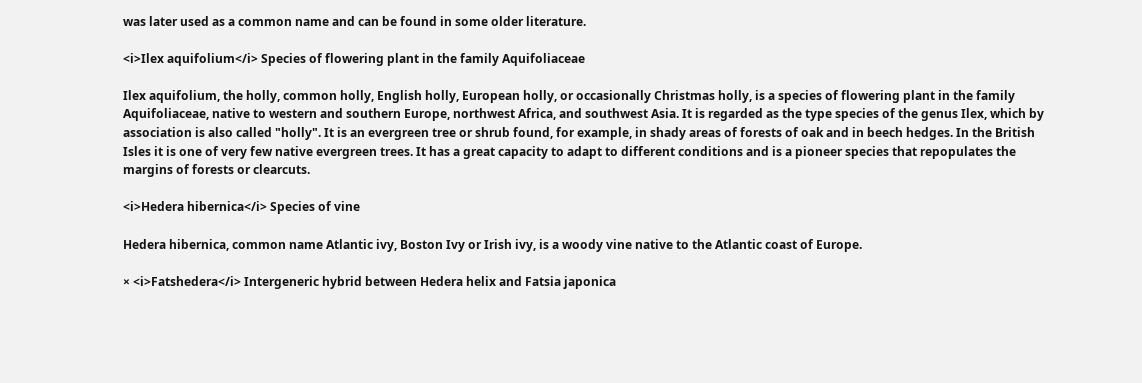was later used as a common name and can be found in some older literature.

<i>Ilex aquifolium</i> Species of flowering plant in the family Aquifoliaceae

Ilex aquifolium, the holly, common holly, English holly, European holly, or occasionally Christmas holly, is a species of flowering plant in the family Aquifoliaceae, native to western and southern Europe, northwest Africa, and southwest Asia. It is regarded as the type species of the genus Ilex, which by association is also called "holly". It is an evergreen tree or shrub found, for example, in shady areas of forests of oak and in beech hedges. In the British Isles it is one of very few native evergreen trees. It has a great capacity to adapt to different conditions and is a pioneer species that repopulates the margins of forests or clearcuts.

<i>Hedera hibernica</i> Species of vine

Hedera hibernica, common name Atlantic ivy, Boston Ivy or Irish ivy, is a woody vine native to the Atlantic coast of Europe.

× <i>Fatshedera</i> Intergeneric hybrid between Hedera helix and Fatsia japonica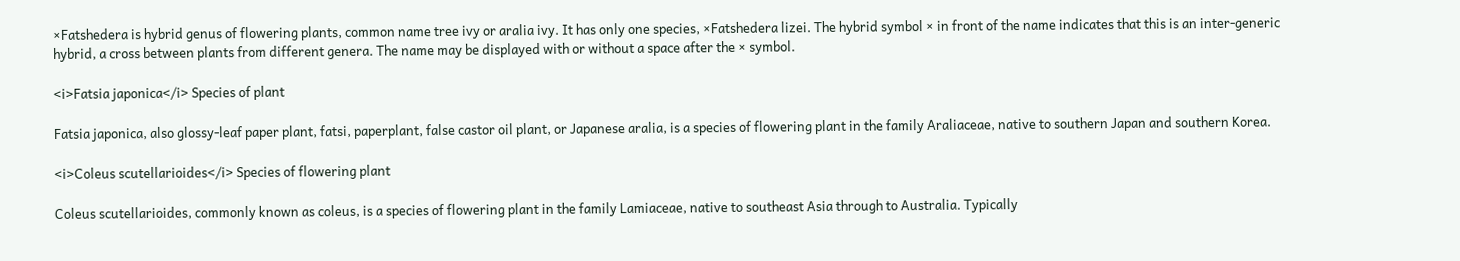×Fatshedera is hybrid genus of flowering plants, common name tree ivy or aralia ivy. It has only one species, ×Fatshedera lizei. The hybrid symbol × in front of the name indicates that this is an inter-generic hybrid, a cross between plants from different genera. The name may be displayed with or without a space after the × symbol.

<i>Fatsia japonica</i> Species of plant

Fatsia japonica, also glossy-leaf paper plant, fatsi, paperplant, false castor oil plant, or Japanese aralia, is a species of flowering plant in the family Araliaceae, native to southern Japan and southern Korea.

<i>Coleus scutellarioides</i> Species of flowering plant

Coleus scutellarioides, commonly known as coleus, is a species of flowering plant in the family Lamiaceae, native to southeast Asia through to Australia. Typically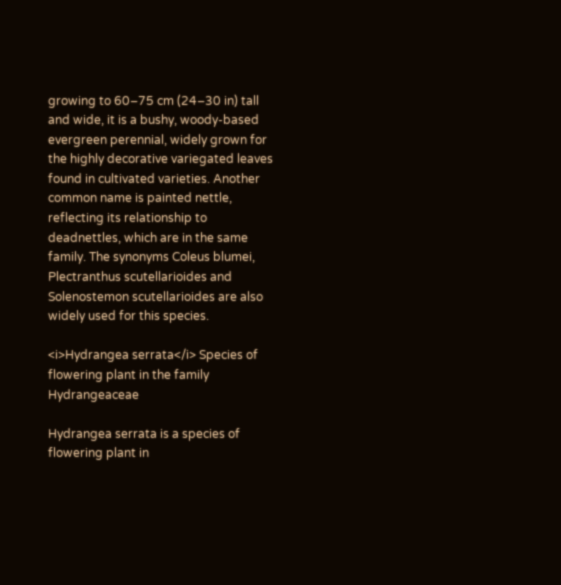growing to 60–75 cm (24–30 in) tall and wide, it is a bushy, woody-based evergreen perennial, widely grown for the highly decorative variegated leaves found in cultivated varieties. Another common name is painted nettle, reflecting its relationship to deadnettles, which are in the same family. The synonyms Coleus blumei, Plectranthus scutellarioides and Solenostemon scutellarioides are also widely used for this species.

<i>Hydrangea serrata</i> Species of flowering plant in the family Hydrangeaceae

Hydrangea serrata is a species of flowering plant in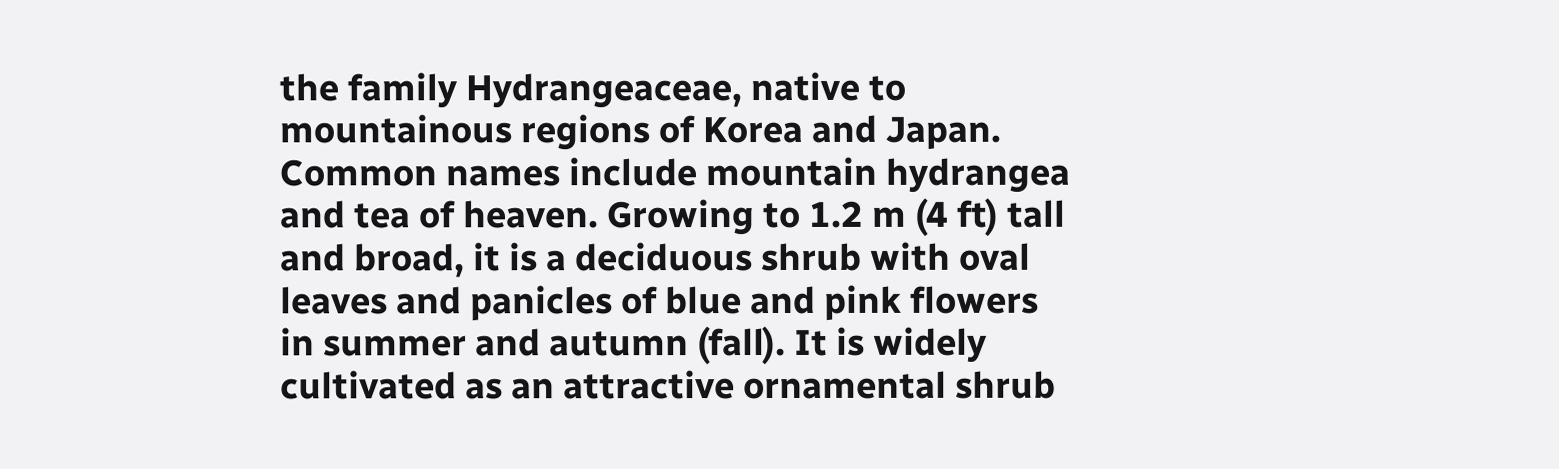the family Hydrangeaceae, native to mountainous regions of Korea and Japan. Common names include mountain hydrangea and tea of heaven. Growing to 1.2 m (4 ft) tall and broad, it is a deciduous shrub with oval leaves and panicles of blue and pink flowers in summer and autumn (fall). It is widely cultivated as an attractive ornamental shrub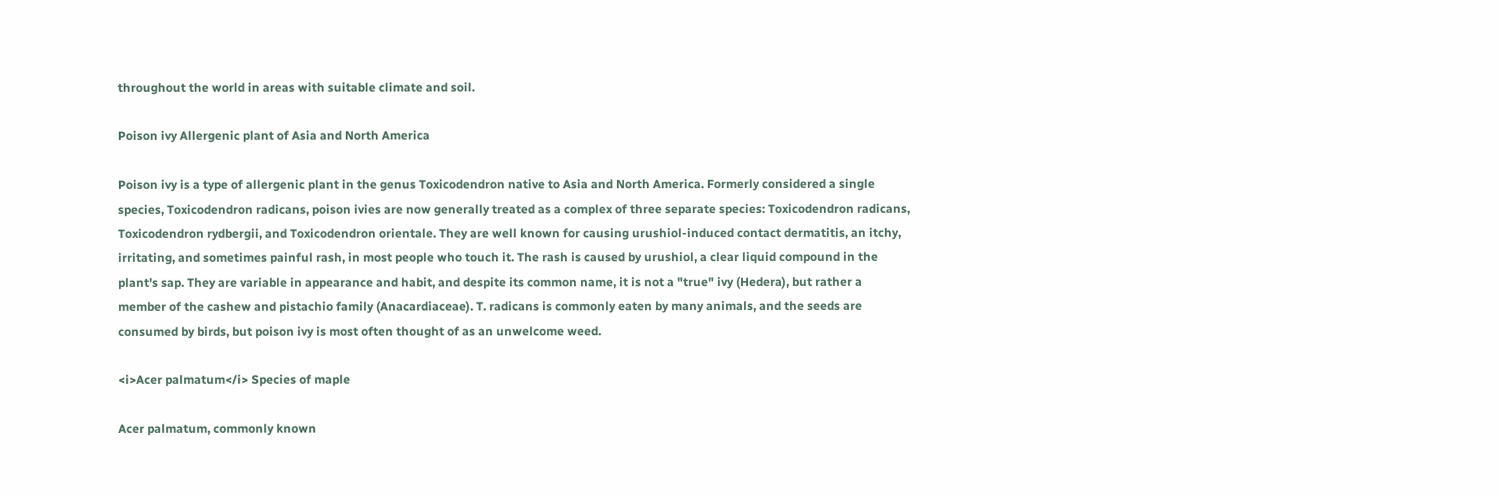throughout the world in areas with suitable climate and soil.

Poison ivy Allergenic plant of Asia and North America

Poison ivy is a type of allergenic plant in the genus Toxicodendron native to Asia and North America. Formerly considered a single species, Toxicodendron radicans, poison ivies are now generally treated as a complex of three separate species: Toxicodendron radicans, Toxicodendron rydbergii, and Toxicodendron orientale. They are well known for causing urushiol-induced contact dermatitis, an itchy, irritating, and sometimes painful rash, in most people who touch it. The rash is caused by urushiol, a clear liquid compound in the plant's sap. They are variable in appearance and habit, and despite its common name, it is not a "true" ivy (Hedera), but rather a member of the cashew and pistachio family (Anacardiaceae). T. radicans is commonly eaten by many animals, and the seeds are consumed by birds, but poison ivy is most often thought of as an unwelcome weed.

<i>Acer palmatum</i> Species of maple

Acer palmatum, commonly known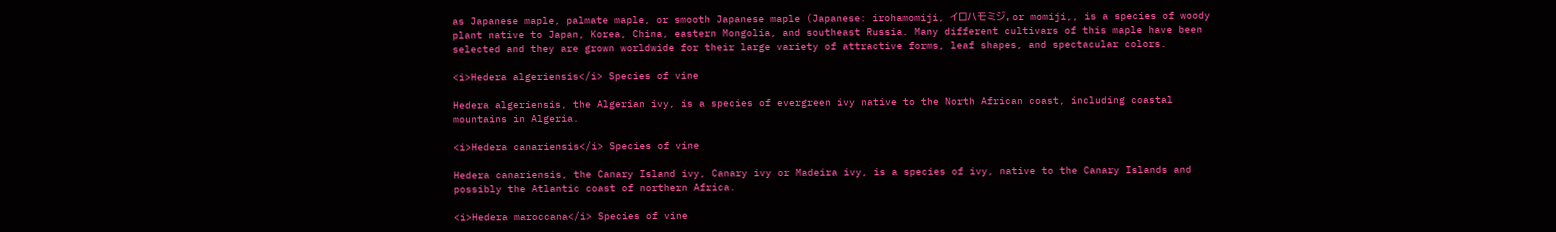as Japanese maple, palmate maple, or smooth Japanese maple (Japanese: irohamomiji, イロハモミジ, or momiji,, is a species of woody plant native to Japan, Korea, China, eastern Mongolia, and southeast Russia. Many different cultivars of this maple have been selected and they are grown worldwide for their large variety of attractive forms, leaf shapes, and spectacular colors.

<i>Hedera algeriensis</i> Species of vine

Hedera algeriensis, the Algerian ivy, is a species of evergreen ivy native to the North African coast, including coastal mountains in Algeria.

<i>Hedera canariensis</i> Species of vine

Hedera canariensis, the Canary Island ivy, Canary ivy or Madeira ivy, is a species of ivy, native to the Canary Islands and possibly the Atlantic coast of northern Africa.

<i>Hedera maroccana</i> Species of vine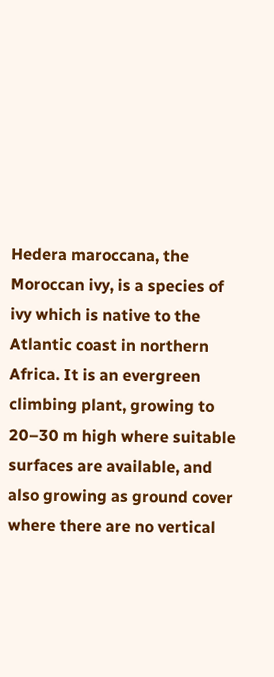Hedera maroccana, the Moroccan ivy, is a species of ivy which is native to the Atlantic coast in northern Africa. It is an evergreen climbing plant, growing to 20–30 m high where suitable surfaces are available, and also growing as ground cover where there are no vertical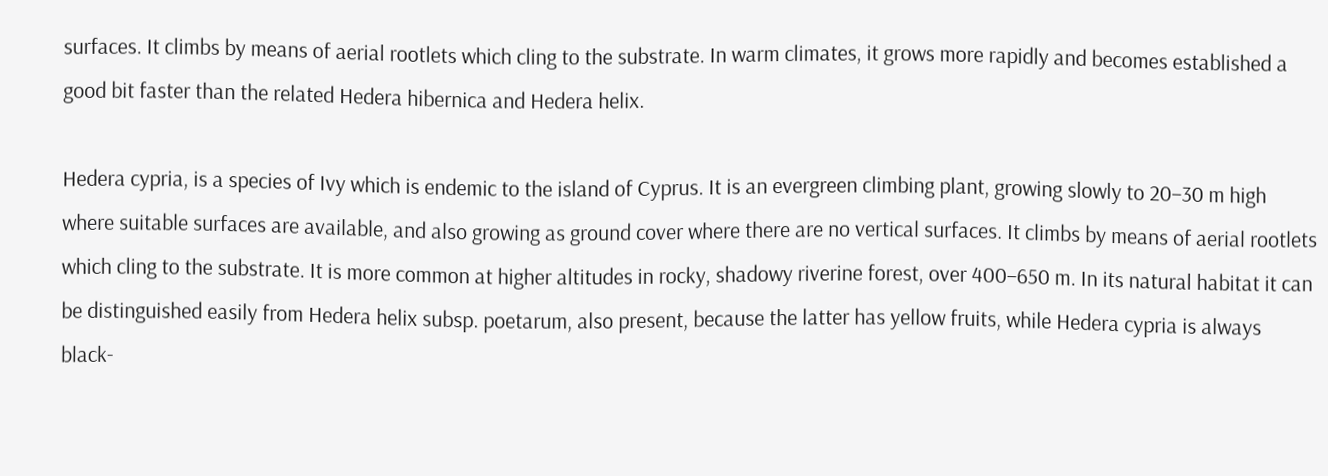surfaces. It climbs by means of aerial rootlets which cling to the substrate. In warm climates, it grows more rapidly and becomes established a good bit faster than the related Hedera hibernica and Hedera helix.

Hedera cypria, is a species of Ivy which is endemic to the island of Cyprus. It is an evergreen climbing plant, growing slowly to 20–30 m high where suitable surfaces are available, and also growing as ground cover where there are no vertical surfaces. It climbs by means of aerial rootlets which cling to the substrate. It is more common at higher altitudes in rocky, shadowy riverine forest, over 400–650 m. In its natural habitat it can be distinguished easily from Hedera helix subsp. poetarum, also present, because the latter has yellow fruits, while Hedera cypria is always black-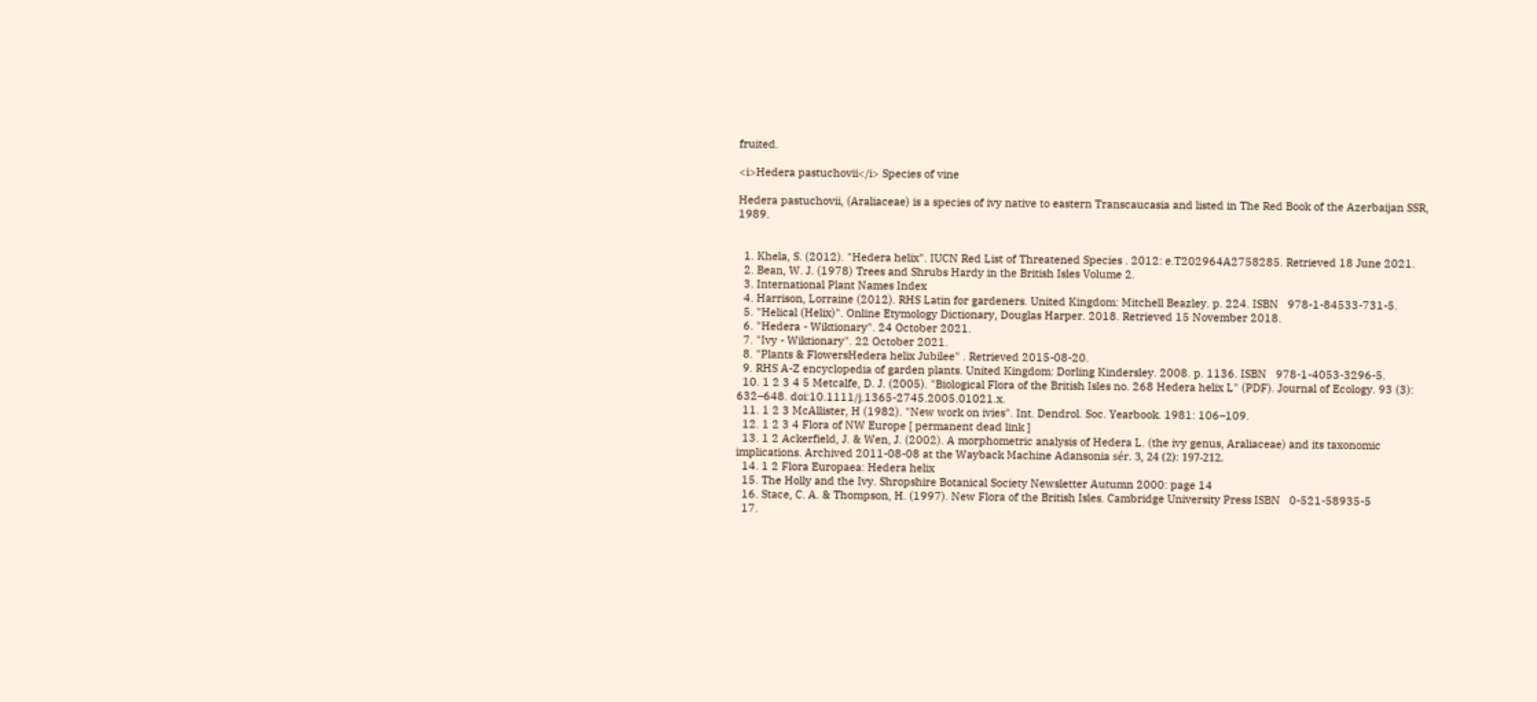fruited.

<i>Hedera pastuchovii</i> Species of vine

Hedera pastuchovii, (Araliaceae) is a species of ivy native to eastern Transcaucasia and listed in The Red Book of the Azerbaijan SSR, 1989.


  1. Khela, S. (2012). "Hedera helix". IUCN Red List of Threatened Species . 2012: e.T202964A2758285. Retrieved 18 June 2021.
  2. Bean, W. J. (1978) Trees and Shrubs Hardy in the British Isles Volume 2.
  3. International Plant Names Index
  4. Harrison, Lorraine (2012). RHS Latin for gardeners. United Kingdom: Mitchell Beazley. p. 224. ISBN   978-1-84533-731-5.
  5. "Helical (Helix)". Online Etymology Dictionary, Douglas Harper. 2018. Retrieved 15 November 2018.
  6. "Hedera - Wiktionary". 24 October 2021.
  7. "Ivy - Wiktionary". 22 October 2021.
  8. "Plants & FlowersHedera helix Jubilee" . Retrieved 2015-08-20.
  9. RHS A-Z encyclopedia of garden plants. United Kingdom: Dorling Kindersley. 2008. p. 1136. ISBN   978-1-4053-3296-5.
  10. 1 2 3 4 5 Metcalfe, D. J. (2005). "Biological Flora of the British Isles no. 268 Hedera helix L" (PDF). Journal of Ecology. 93 (3): 632–648. doi:10.1111/j.1365-2745.2005.01021.x.
  11. 1 2 3 McAllister, H (1982). "New work on ivies". Int. Dendrol. Soc. Yearbook. 1981: 106–109.
  12. 1 2 3 4 Flora of NW Europe [ permanent dead link ]
  13. 1 2 Ackerfield, J. & Wen, J. (2002). A morphometric analysis of Hedera L. (the ivy genus, Araliaceae) and its taxonomic implications. Archived 2011-08-08 at the Wayback Machine Adansonia sér. 3, 24 (2): 197-212.
  14. 1 2 Flora Europaea: Hedera helix
  15. The Holly and the Ivy. Shropshire Botanical Society Newsletter Autumn 2000: page 14
  16. Stace, C. A. & Thompson, H. (1997). New Flora of the British Isles. Cambridge University Press ISBN   0-521-58935-5
  17.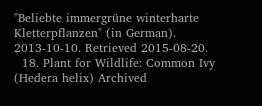"Beliebte immergrüne winterharte Kletterpflanzen" (in German). 2013-10-10. Retrieved 2015-08-20.
  18. Plant for Wildlife: Common Ivy (Hedera helix) Archived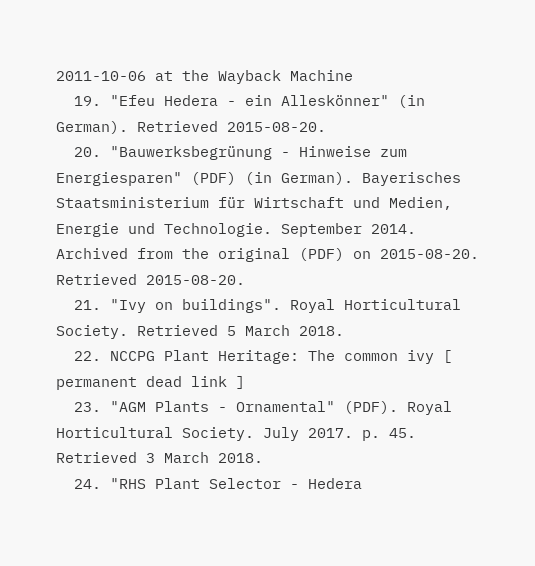2011-10-06 at the Wayback Machine
  19. "Efeu Hedera - ein Alleskönner" (in German). Retrieved 2015-08-20.
  20. "Bauwerksbegrünung - Hinweise zum Energiesparen" (PDF) (in German). Bayerisches Staatsministerium für Wirtschaft und Medien, Energie und Technologie. September 2014. Archived from the original (PDF) on 2015-08-20. Retrieved 2015-08-20.
  21. "Ivy on buildings". Royal Horticultural Society. Retrieved 5 March 2018.
  22. NCCPG Plant Heritage: The common ivy [ permanent dead link ]
  23. "AGM Plants - Ornamental" (PDF). Royal Horticultural Society. July 2017. p. 45. Retrieved 3 March 2018.
  24. "RHS Plant Selector - Hedera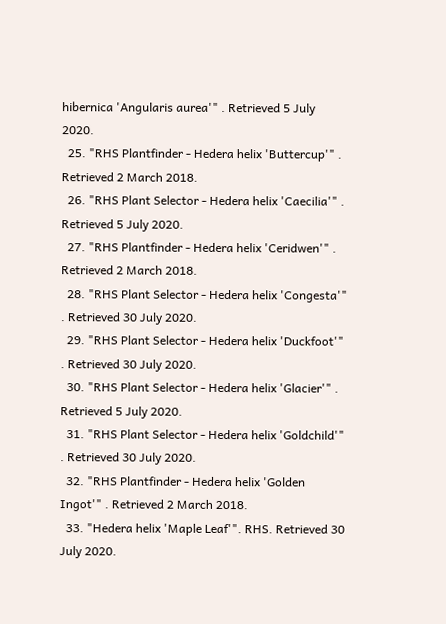hibernica 'Angularis aurea'" . Retrieved 5 July 2020.
  25. "RHS Plantfinder - Hedera helix 'Buttercup'" . Retrieved 2 March 2018.
  26. "RHS Plant Selector - Hedera helix 'Caecilia'" . Retrieved 5 July 2020.
  27. "RHS Plantfinder - Hedera helix 'Ceridwen'" . Retrieved 2 March 2018.
  28. "RHS Plant Selector - Hedera helix 'Congesta'" . Retrieved 30 July 2020.
  29. "RHS Plant Selector - Hedera helix 'Duckfoot'" . Retrieved 30 July 2020.
  30. "RHS Plant Selector - Hedera helix 'Glacier'" . Retrieved 5 July 2020.
  31. "RHS Plant Selector - Hedera helix 'Goldchild'" . Retrieved 30 July 2020.
  32. "RHS Plantfinder - Hedera helix 'Golden Ingot'" . Retrieved 2 March 2018.
  33. "Hedera helix 'Maple Leaf'". RHS. Retrieved 30 July 2020.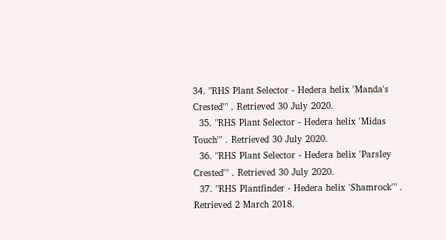34. "RHS Plant Selector - Hedera helix 'Manda's Crested'" . Retrieved 30 July 2020.
  35. "RHS Plant Selector - Hedera helix 'Midas Touch'" . Retrieved 30 July 2020.
  36. "RHS Plant Selector - Hedera helix 'Parsley Crested'" . Retrieved 30 July 2020.
  37. "RHS Plantfinder - Hedera helix 'Shamrock'" . Retrieved 2 March 2018.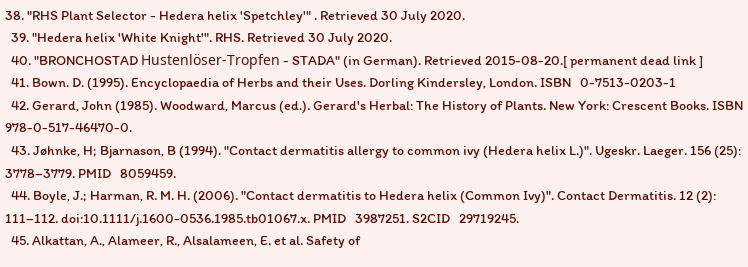38. "RHS Plant Selector - Hedera helix 'Spetchley'" . Retrieved 30 July 2020.
  39. "Hedera helix 'White Knight'". RHS. Retrieved 30 July 2020.
  40. "BRONCHOSTAD Hustenlöser-Tropfen - STADA" (in German). Retrieved 2015-08-20.[ permanent dead link ]
  41. Bown. D. (1995). Encyclopaedia of Herbs and their Uses. Dorling Kindersley, London. ISBN   0-7513-0203-1
  42. Gerard, John (1985). Woodward, Marcus (ed.). Gerard's Herbal: The History of Plants. New York: Crescent Books. ISBN   978-0-517-46470-0.
  43. Jøhnke, H; Bjarnason, B (1994). "Contact dermatitis allergy to common ivy (Hedera helix L.)". Ugeskr. Laeger. 156 (25): 3778–3779. PMID   8059459.
  44. Boyle, J.; Harman, R. M. H. (2006). "Contact dermatitis to Hedera helix (Common Ivy)". Contact Dermatitis. 12 (2): 111–112. doi:10.1111/j.1600-0536.1985.tb01067.x. PMID   3987251. S2CID   29719245.
  45. Alkattan, A., Alameer, R., Alsalameen, E. et al. Safety of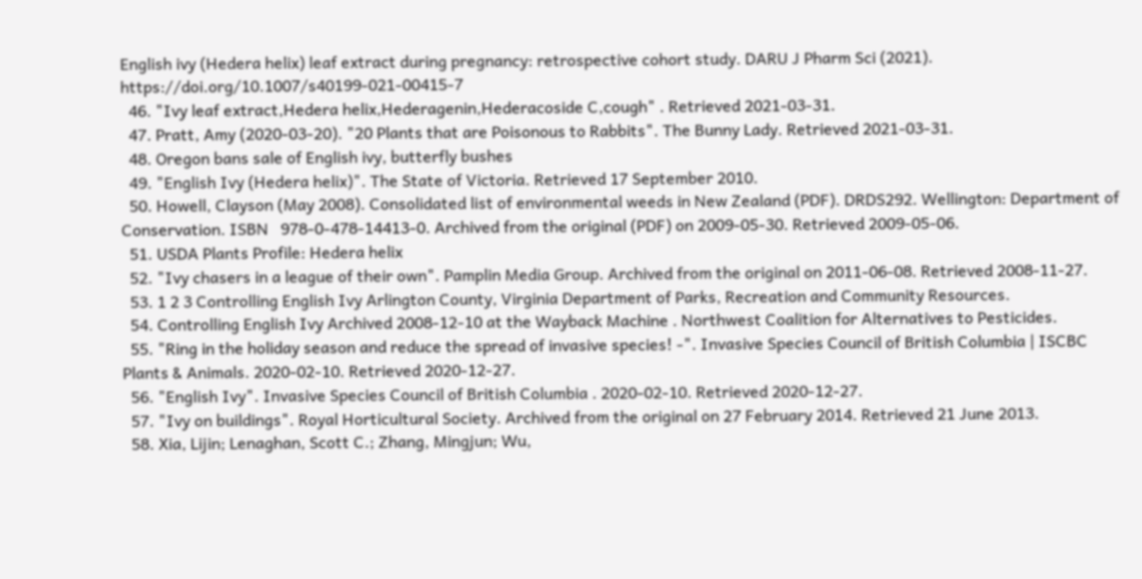English ivy (Hedera helix) leaf extract during pregnancy: retrospective cohort study. DARU J Pharm Sci (2021). https://doi.org/10.1007/s40199-021-00415-7
  46. "Ivy leaf extract,Hedera helix,Hederagenin,Hederacoside C,cough" . Retrieved 2021-03-31.
  47. Pratt, Amy (2020-03-20). "20 Plants that are Poisonous to Rabbits". The Bunny Lady. Retrieved 2021-03-31.
  48. Oregon bans sale of English ivy, butterfly bushes
  49. "English Ivy (Hedera helix)". The State of Victoria. Retrieved 17 September 2010.
  50. Howell, Clayson (May 2008). Consolidated list of environmental weeds in New Zealand (PDF). DRDS292. Wellington: Department of Conservation. ISBN   978-0-478-14413-0. Archived from the original (PDF) on 2009-05-30. Retrieved 2009-05-06.
  51. USDA Plants Profile: Hedera helix
  52. "Ivy chasers in a league of their own". Pamplin Media Group. Archived from the original on 2011-06-08. Retrieved 2008-11-27.
  53. 1 2 3 Controlling English Ivy Arlington County, Virginia Department of Parks, Recreation and Community Resources.
  54. Controlling English Ivy Archived 2008-12-10 at the Wayback Machine . Northwest Coalition for Alternatives to Pesticides.
  55. "Ring in the holiday season and reduce the spread of invasive species! -". Invasive Species Council of British Columbia | ISCBC Plants & Animals. 2020-02-10. Retrieved 2020-12-27.
  56. "English Ivy". Invasive Species Council of British Columbia . 2020-02-10. Retrieved 2020-12-27.
  57. "Ivy on buildings". Royal Horticultural Society. Archived from the original on 27 February 2014. Retrieved 21 June 2013.
  58. Xia, Lijin; Lenaghan, Scott C.; Zhang, Mingjun; Wu,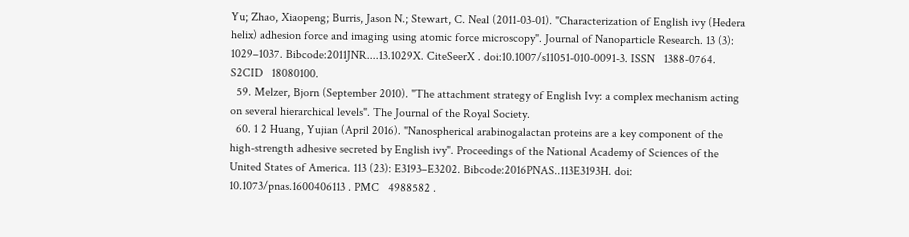Yu; Zhao, Xiaopeng; Burris, Jason N.; Stewart, C. Neal (2011-03-01). "Characterization of English ivy (Hedera helix) adhesion force and imaging using atomic force microscopy". Journal of Nanoparticle Research. 13 (3): 1029–1037. Bibcode:2011JNR....13.1029X. CiteSeerX . doi:10.1007/s11051-010-0091-3. ISSN   1388-0764. S2CID   18080100.
  59. Melzer, Bjorn (September 2010). "The attachment strategy of English Ivy: a complex mechanism acting on several hierarchical levels". The Journal of the Royal Society.
  60. 1 2 Huang, Yujian (April 2016). "Nanospherical arabinogalactan proteins are a key component of the high-strength adhesive secreted by English ivy". Proceedings of the National Academy of Sciences of the United States of America. 113 (23): E3193–E3202. Bibcode:2016PNAS..113E3193H. doi: 10.1073/pnas.1600406113 . PMC   4988582 .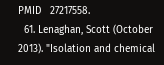PMID   27217558.
  61. Lenaghan, Scott (October 2013). "Isolation and chemical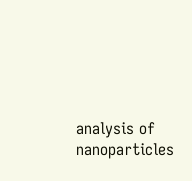analysis of nanoparticles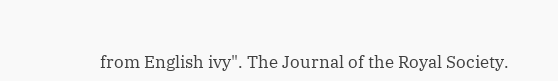from English ivy". The Journal of the Royal Society.